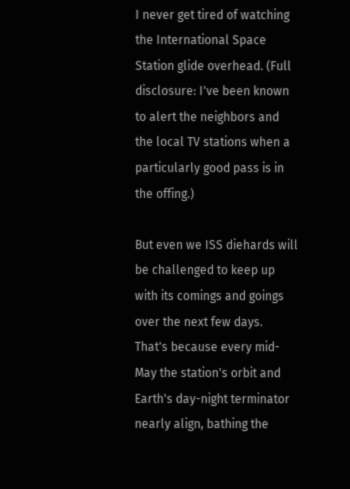I never get tired of watching the International Space Station glide overhead. (Full disclosure: I've been known to alert the neighbors and the local TV stations when a particularly good pass is in the offing.)

But even we ISS diehards will be challenged to keep up with its comings and goings over the next few days. That's because every mid-May the station's orbit and Earth's day-night terminator nearly align, bathing the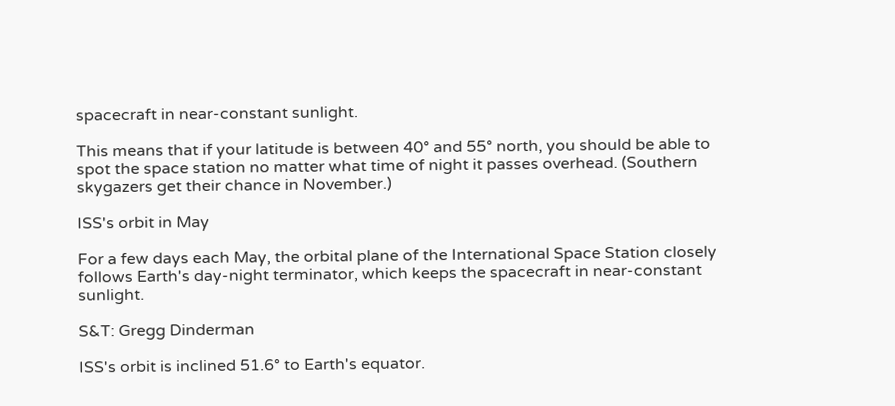spacecraft in near-constant sunlight.

This means that if your latitude is between 40° and 55° north, you should be able to spot the space station no matter what time of night it passes overhead. (Southern skygazers get their chance in November.)

ISS's orbit in May

For a few days each May, the orbital plane of the International Space Station closely follows Earth's day-night terminator, which keeps the spacecraft in near-constant sunlight.

S&T: Gregg Dinderman

ISS's orbit is inclined 51.6° to Earth's equator.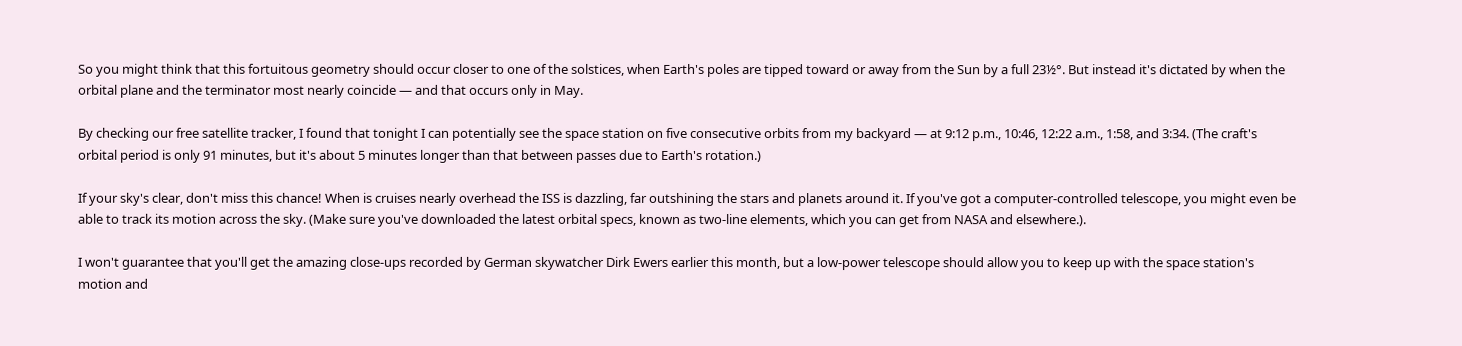So you might think that this fortuitous geometry should occur closer to one of the solstices, when Earth's poles are tipped toward or away from the Sun by a full 23½°. But instead it's dictated by when the orbital plane and the terminator most nearly coincide — and that occurs only in May.

By checking our free satellite tracker, I found that tonight I can potentially see the space station on five consecutive orbits from my backyard — at 9:12 p.m., 10:46, 12:22 a.m., 1:58, and 3:34. (The craft's orbital period is only 91 minutes, but it's about 5 minutes longer than that between passes due to Earth's rotation.)

If your sky's clear, don't miss this chance! When is cruises nearly overhead the ISS is dazzling, far outshining the stars and planets around it. If you've got a computer-controlled telescope, you might even be able to track its motion across the sky. (Make sure you've downloaded the latest orbital specs, known as two-line elements, which you can get from NASA and elsewhere.).

I won't guarantee that you'll get the amazing close-ups recorded by German skywatcher Dirk Ewers earlier this month, but a low-power telescope should allow you to keep up with the space station's motion and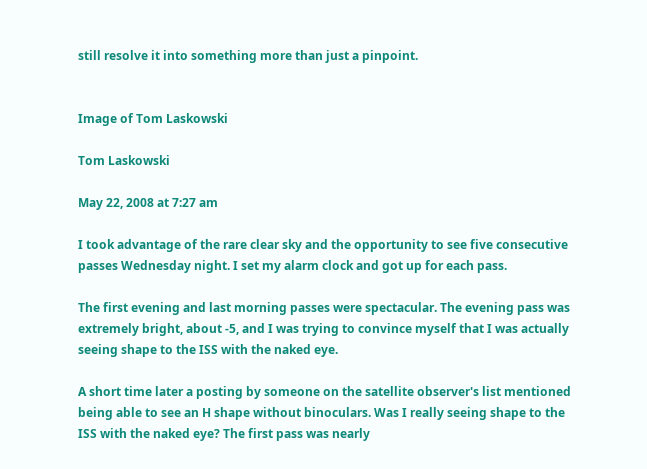still resolve it into something more than just a pinpoint.


Image of Tom Laskowski

Tom Laskowski

May 22, 2008 at 7:27 am

I took advantage of the rare clear sky and the opportunity to see five consecutive passes Wednesday night. I set my alarm clock and got up for each pass.

The first evening and last morning passes were spectacular. The evening pass was extremely bright, about -5, and I was trying to convince myself that I was actually seeing shape to the ISS with the naked eye.

A short time later a posting by someone on the satellite observer's list mentioned being able to see an H shape without binoculars. Was I really seeing shape to the ISS with the naked eye? The first pass was nearly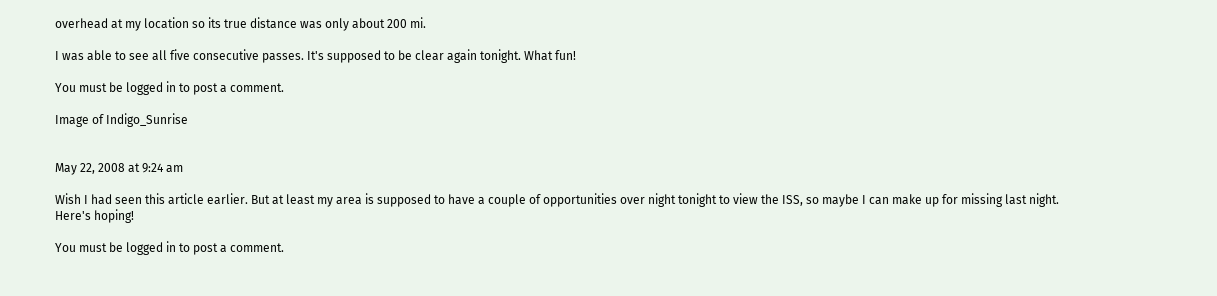overhead at my location so its true distance was only about 200 mi.

I was able to see all five consecutive passes. It's supposed to be clear again tonight. What fun!

You must be logged in to post a comment.

Image of Indigo_Sunrise


May 22, 2008 at 9:24 am

Wish I had seen this article earlier. But at least my area is supposed to have a couple of opportunities over night tonight to view the ISS, so maybe I can make up for missing last night.
Here's hoping!

You must be logged in to post a comment.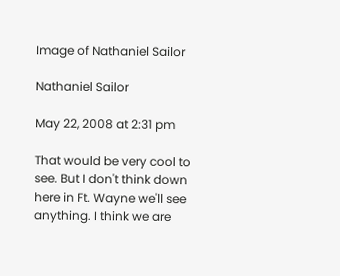Image of Nathaniel Sailor

Nathaniel Sailor

May 22, 2008 at 2:31 pm

That would be very cool to see. But I don't think down here in Ft. Wayne we'll see anything. I think we are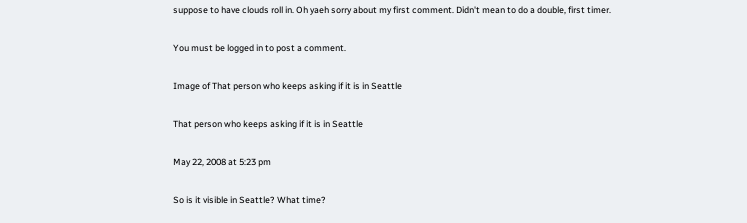suppose to have clouds roll in. Oh yaeh sorry about my first comment. Didn't mean to do a double, first timer.

You must be logged in to post a comment.

Image of That person who keeps asking if it is in Seattle

That person who keeps asking if it is in Seattle

May 22, 2008 at 5:23 pm

So is it visible in Seattle? What time?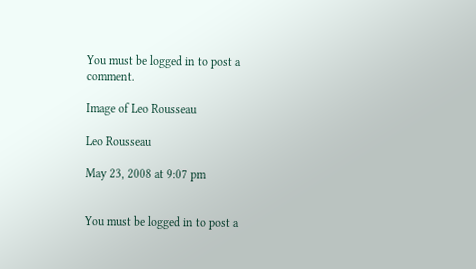You must be logged in to post a comment.

Image of Leo Rousseau

Leo Rousseau

May 23, 2008 at 9:07 pm


You must be logged in to post a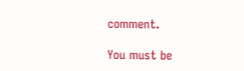comment.

You must be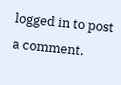logged in to post a comment.